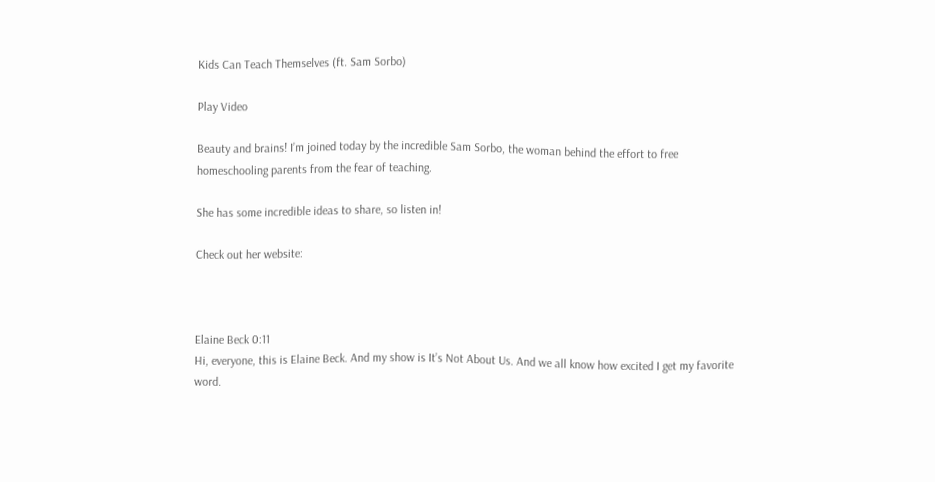Kids Can Teach Themselves (ft. Sam Sorbo)

Play Video

Beauty and brains! I’m joined today by the incredible Sam Sorbo, the woman behind the effort to free homeschooling parents from the fear of teaching.

She has some incredible ideas to share, so listen in!

Check out her website:



Elaine Beck 0:11
Hi, everyone, this is Elaine Beck. And my show is It’s Not About Us. And we all know how excited I get my favorite word.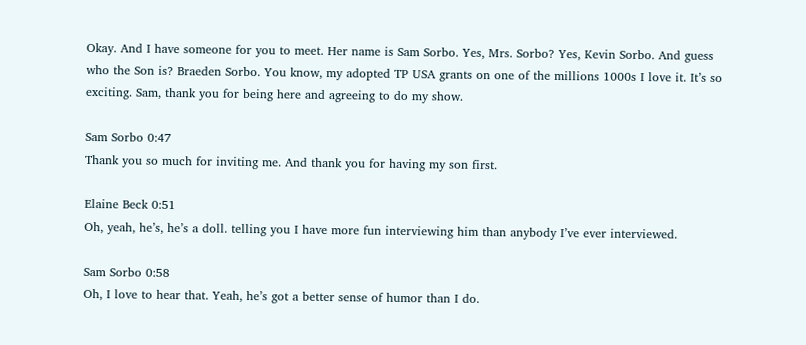Okay. And I have someone for you to meet. Her name is Sam Sorbo. Yes, Mrs. Sorbo? Yes, Kevin Sorbo. And guess who the Son is? Braeden Sorbo. You know, my adopted TP USA grants on one of the millions 1000s I love it. It’s so exciting. Sam, thank you for being here and agreeing to do my show.

Sam Sorbo 0:47
Thank you so much for inviting me. And thank you for having my son first.

Elaine Beck 0:51
Oh, yeah, he’s, he’s a doll. telling you I have more fun interviewing him than anybody I’ve ever interviewed.

Sam Sorbo 0:58
Oh, I love to hear that. Yeah, he’s got a better sense of humor than I do.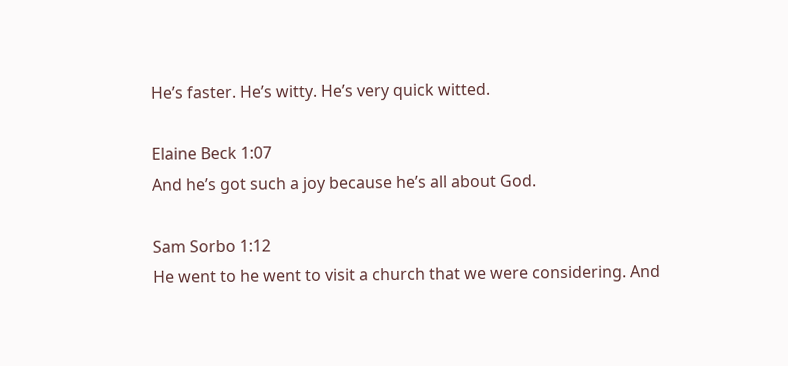He’s faster. He’s witty. He’s very quick witted.

Elaine Beck 1:07
And he’s got such a joy because he’s all about God.

Sam Sorbo 1:12
He went to he went to visit a church that we were considering. And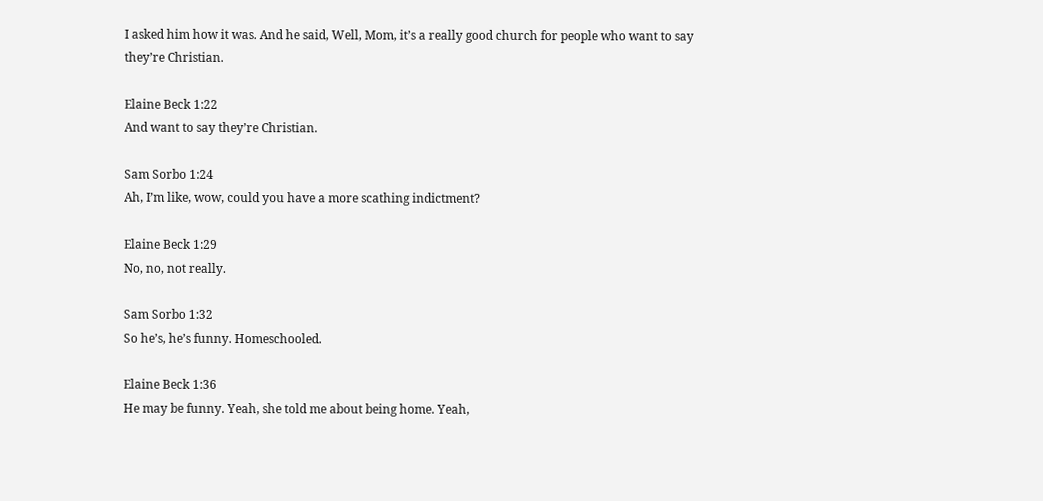I asked him how it was. And he said, Well, Mom, it’s a really good church for people who want to say they’re Christian.

Elaine Beck 1:22
And want to say they’re Christian.

Sam Sorbo 1:24
Ah, I’m like, wow, could you have a more scathing indictment?

Elaine Beck 1:29
No, no, not really.

Sam Sorbo 1:32
So he’s, he’s funny. Homeschooled.

Elaine Beck 1:36
He may be funny. Yeah, she told me about being home. Yeah,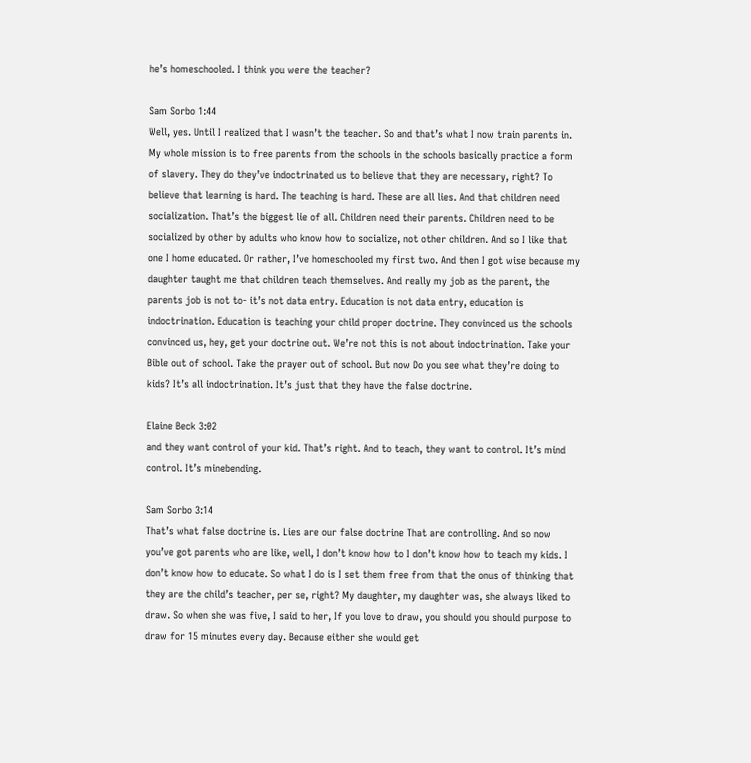he’s homeschooled. I think you were the teacher?

Sam Sorbo 1:44
Well, yes. Until I realized that I wasn’t the teacher. So and that’s what I now train parents in. My whole mission is to free parents from the schools in the schools basically practice a form of slavery. They do they’ve indoctrinated us to believe that they are necessary, right? To believe that learning is hard. The teaching is hard. These are all lies. And that children need socialization. That’s the biggest lie of all. Children need their parents. Children need to be socialized by other by adults who know how to socialize, not other children. And so I like that one I home educated. Or rather, I’ve homeschooled my first two. And then I got wise because my daughter taught me that children teach themselves. And really my job as the parent, the parents job is not to- it’s not data entry. Education is not data entry, education is indoctrination. Education is teaching your child proper doctrine. They convinced us the schools convinced us, hey, get your doctrine out. We’re not this is not about indoctrination. Take your Bible out of school. Take the prayer out of school. But now Do you see what they’re doing to kids? It’s all indoctrination. It’s just that they have the false doctrine.

Elaine Beck 3:02
and they want control of your kid. That’s right. And to teach, they want to control. It’s mind control. It’s minebending.

Sam Sorbo 3:14
That’s what false doctrine is. Lies are our false doctrine That are controlling. And so now you’ve got parents who are like, well, I don’t know how to I don’t know how to teach my kids. I don’t know how to educate. So what I do is I set them free from that the onus of thinking that they are the child’s teacher, per se, right? My daughter, my daughter was, she always liked to draw. So when she was five, I said to her, If you love to draw, you should you should purpose to draw for 15 minutes every day. Because either she would get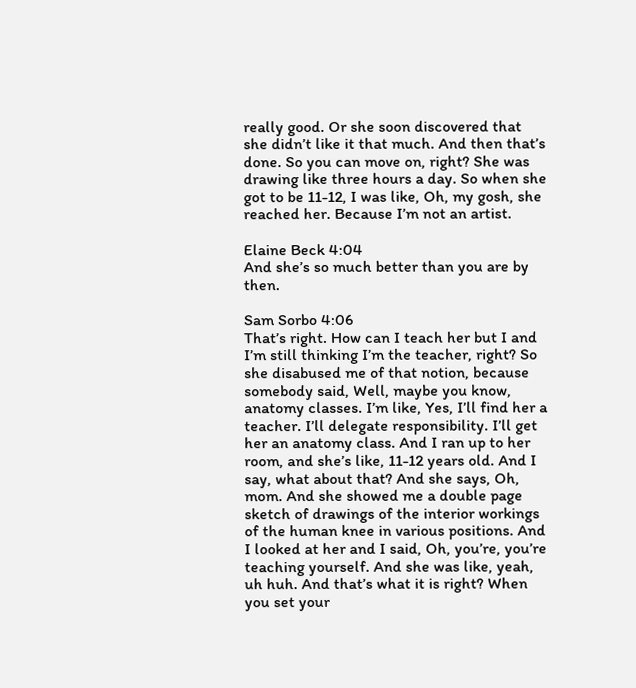really good. Or she soon discovered that she didn’t like it that much. And then that’s done. So you can move on, right? She was drawing like three hours a day. So when she got to be 11-12, I was like, Oh, my gosh, she reached her. Because I’m not an artist.

Elaine Beck 4:04
And she’s so much better than you are by then.

Sam Sorbo 4:06
That’s right. How can I teach her but I and I’m still thinking I’m the teacher, right? So she disabused me of that notion, because somebody said, Well, maybe you know, anatomy classes. I’m like, Yes, I’ll find her a teacher. I’ll delegate responsibility. I’ll get her an anatomy class. And I ran up to her room, and she’s like, 11-12 years old. And I say, what about that? And she says, Oh, mom. And she showed me a double page sketch of drawings of the interior workings of the human knee in various positions. And I looked at her and I said, Oh, you’re, you’re teaching yourself. And she was like, yeah, uh huh. And that’s what it is right? When you set your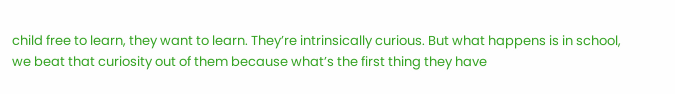child free to learn, they want to learn. They’re intrinsically curious. But what happens is in school, we beat that curiosity out of them because what’s the first thing they have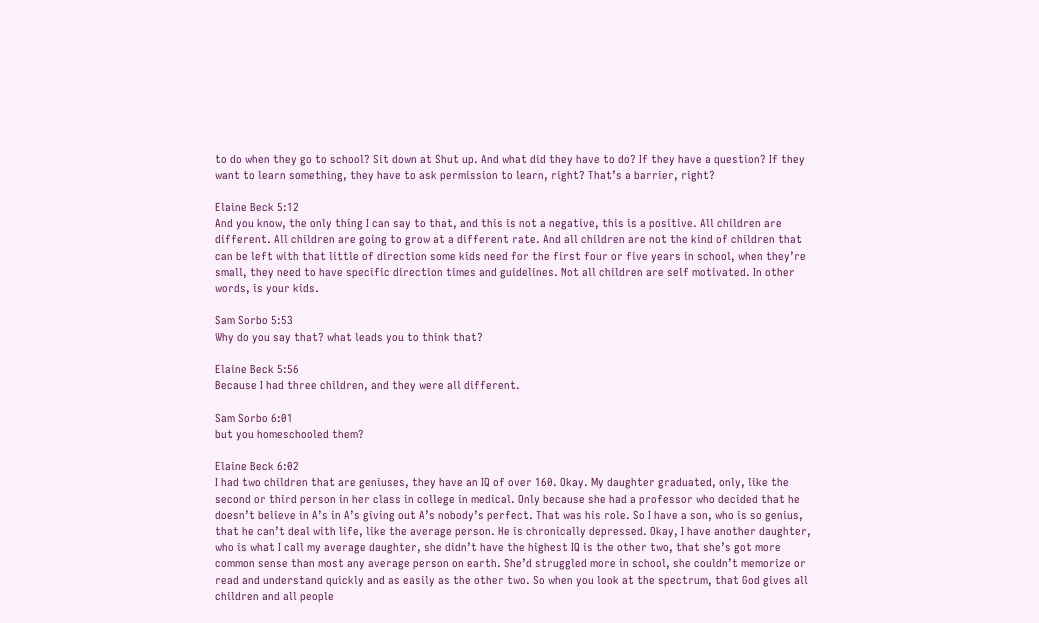to do when they go to school? Sit down at Shut up. And what did they have to do? If they have a question? If they want to learn something, they have to ask permission to learn, right? That’s a barrier, right?

Elaine Beck 5:12
And you know, the only thing I can say to that, and this is not a negative, this is a positive. All children are different. All children are going to grow at a different rate. And all children are not the kind of children that can be left with that little of direction some kids need for the first four or five years in school, when they’re small, they need to have specific direction times and guidelines. Not all children are self motivated. In other words, is your kids.

Sam Sorbo 5:53
Why do you say that? what leads you to think that?

Elaine Beck 5:56
Because I had three children, and they were all different.

Sam Sorbo 6:01
but you homeschooled them?

Elaine Beck 6:02
I had two children that are geniuses, they have an IQ of over 160. Okay. My daughter graduated, only, like the second or third person in her class in college in medical. Only because she had a professor who decided that he doesn’t believe in A’s in A’s giving out A’s nobody’s perfect. That was his role. So I have a son, who is so genius, that he can’t deal with life, like the average person. He is chronically depressed. Okay, I have another daughter, who is what I call my average daughter, she didn’t have the highest IQ is the other two, that she’s got more common sense than most any average person on earth. She’d struggled more in school, she couldn’t memorize or read and understand quickly and as easily as the other two. So when you look at the spectrum, that God gives all children and all people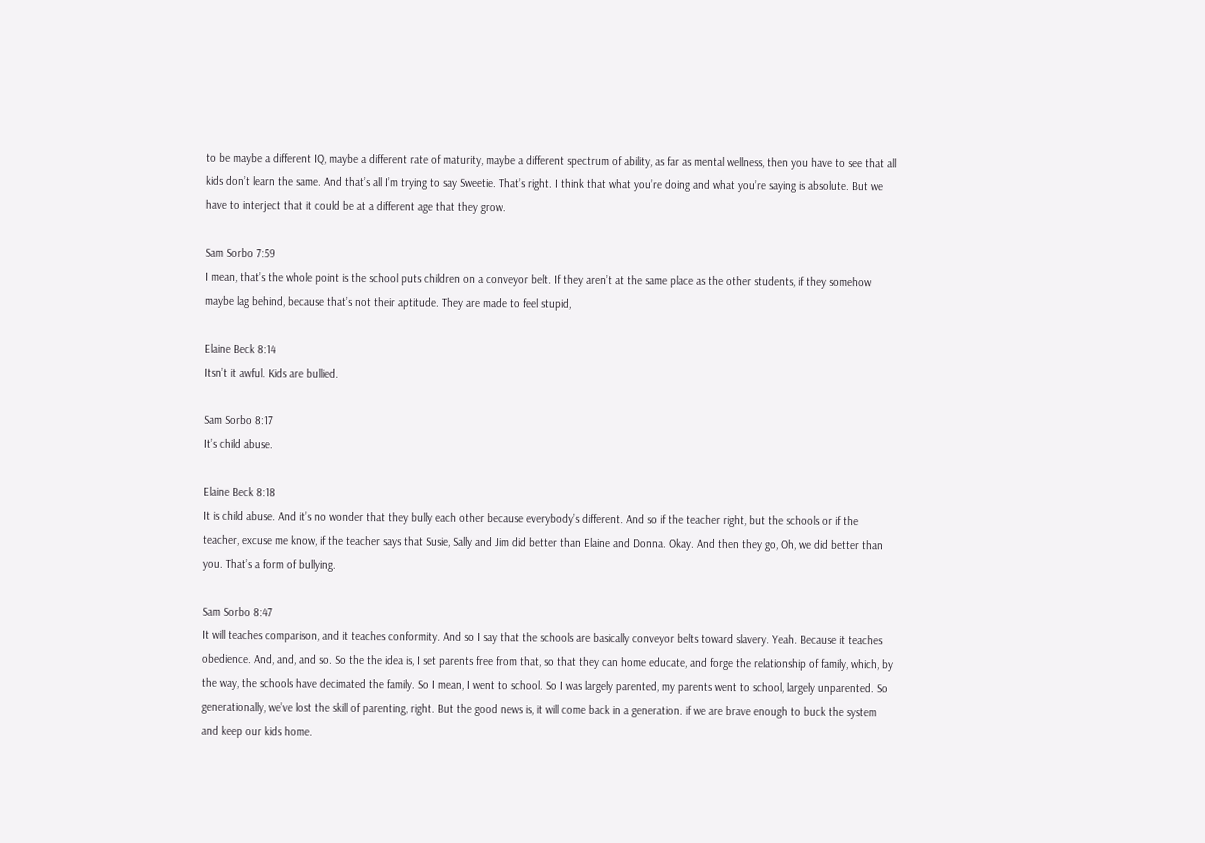to be maybe a different IQ, maybe a different rate of maturity, maybe a different spectrum of ability, as far as mental wellness, then you have to see that all kids don’t learn the same. And that’s all I’m trying to say Sweetie. That’s right. I think that what you’re doing and what you’re saying is absolute. But we have to interject that it could be at a different age that they grow.

Sam Sorbo 7:59
I mean, that’s the whole point is the school puts children on a conveyor belt. If they aren’t at the same place as the other students, if they somehow maybe lag behind, because that’s not their aptitude. They are made to feel stupid,

Elaine Beck 8:14
Itsn’t it awful. Kids are bullied.

Sam Sorbo 8:17
It’s child abuse.

Elaine Beck 8:18
It is child abuse. And it’s no wonder that they bully each other because everybody’s different. And so if the teacher right, but the schools or if the teacher, excuse me know, if the teacher says that Susie, Sally and Jim did better than Elaine and Donna. Okay. And then they go, Oh, we did better than you. That’s a form of bullying.

Sam Sorbo 8:47
It will teaches comparison, and it teaches conformity. And so I say that the schools are basically conveyor belts toward slavery. Yeah. Because it teaches obedience. And, and, and so. So the the idea is, I set parents free from that, so that they can home educate, and forge the relationship of family, which, by the way, the schools have decimated the family. So I mean, I went to school. So I was largely parented, my parents went to school, largely unparented. So generationally, we’ve lost the skill of parenting, right. But the good news is, it will come back in a generation. if we are brave enough to buck the system and keep our kids home.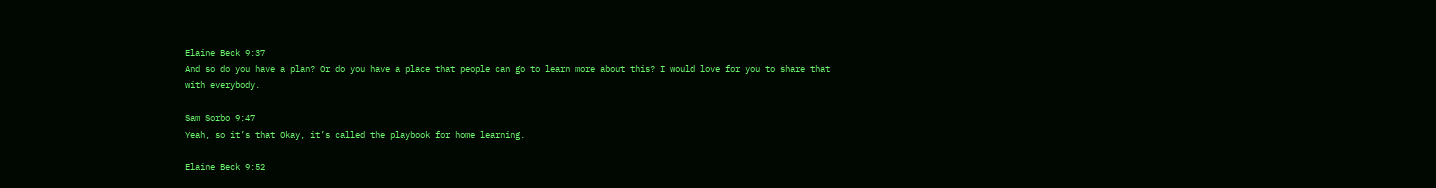Elaine Beck 9:37
And so do you have a plan? Or do you have a place that people can go to learn more about this? I would love for you to share that with everybody.

Sam Sorbo 9:47
Yeah, so it’s that Okay, it’s called the playbook for home learning.

Elaine Beck 9:52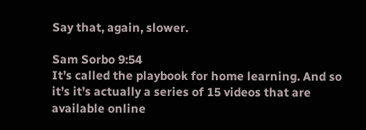Say that, again, slower.

Sam Sorbo 9:54
It’s called the playbook for home learning. And so it’s it’s actually a series of 15 videos that are available online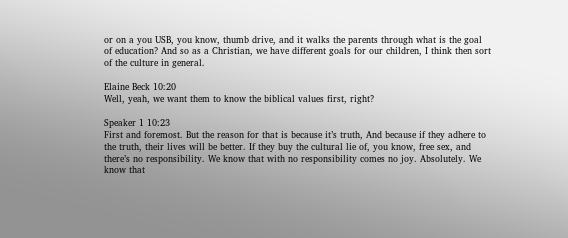or on a you USB, you know, thumb drive, and it walks the parents through what is the goal of education? And so as a Christian, we have different goals for our children, I think then sort of the culture in general.

Elaine Beck 10:20
Well, yeah, we want them to know the biblical values first, right?

Speaker 1 10:23
First and foremost. But the reason for that is because it’s truth, And because if they adhere to the truth, their lives will be better. If they buy the cultural lie of, you know, free sex, and there’s no responsibility. We know that with no responsibility comes no joy. Absolutely. We know that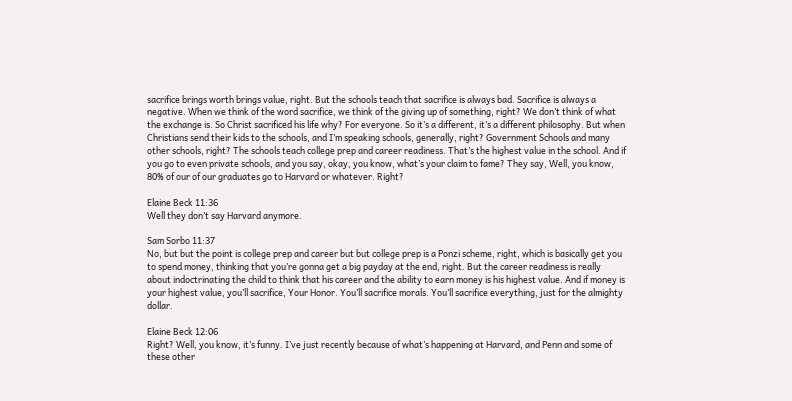sacrifice brings worth brings value, right. But the schools teach that sacrifice is always bad. Sacrifice is always a negative. When we think of the word sacrifice, we think of the giving up of something, right? We don’t think of what the exchange is. So Christ sacrificed his life why? For everyone. So it’s a different, it’s a different philosophy. But when Christians send their kids to the schools, and I’m speaking schools, generally, right? Government Schools and many other schools, right? The schools teach college prep and career readiness. That’s the highest value in the school. And if you go to even private schools, and you say, okay, you know, what’s your claim to fame? They say, Well, you know, 80% of our of our graduates go to Harvard or whatever. Right?

Elaine Beck 11:36
Well they don’t say Harvard anymore.

Sam Sorbo 11:37
No, but but the point is college prep and career but but college prep is a Ponzi scheme, right, which is basically get you to spend money, thinking that you’re gonna get a big payday at the end, right. But the career readiness is really about indoctrinating the child to think that his career and the ability to earn money is his highest value. And if money is your highest value, you’ll sacrifice, Your Honor. You’ll sacrifice morals. You’ll sacrifice everything, just for the almighty dollar.

Elaine Beck 12:06
Right? Well, you know, it’s funny. I’ve just recently because of what’s happening at Harvard, and Penn and some of these other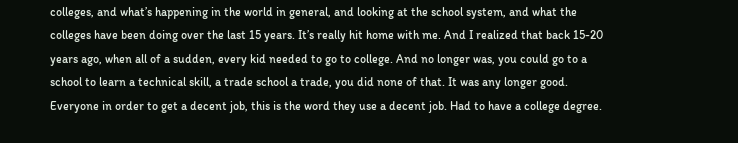colleges, and what’s happening in the world in general, and looking at the school system, and what the colleges have been doing over the last 15 years. It’s really hit home with me. And I realized that back 15-20 years ago, when all of a sudden, every kid needed to go to college. And no longer was, you could go to a school to learn a technical skill, a trade school a trade, you did none of that. It was any longer good. Everyone in order to get a decent job, this is the word they use a decent job. Had to have a college degree.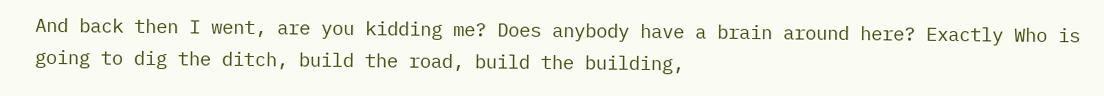And back then I went, are you kidding me? Does anybody have a brain around here? Exactly Who is going to dig the ditch, build the road, build the building,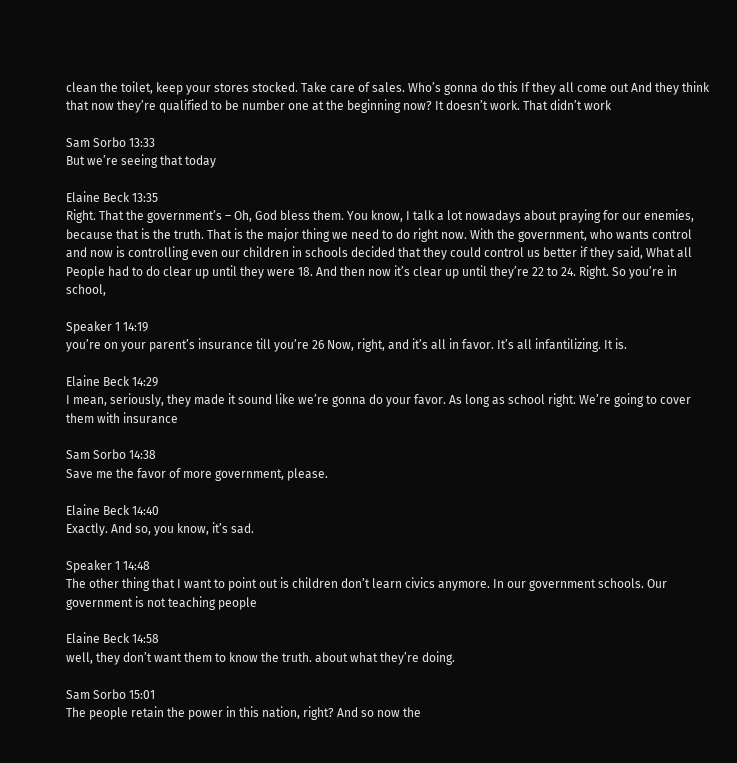clean the toilet, keep your stores stocked. Take care of sales. Who’s gonna do this If they all come out And they think that now they’re qualified to be number one at the beginning now? It doesn’t work. That didn’t work

Sam Sorbo 13:33
But we’re seeing that today

Elaine Beck 13:35
Right. That the government’s – Oh, God bless them. You know, I talk a lot nowadays about praying for our enemies, because that is the truth. That is the major thing we need to do right now. With the government, who wants control and now is controlling even our children in schools decided that they could control us better if they said, What all People had to do clear up until they were 18. And then now it’s clear up until they’re 22 to 24. Right. So you’re in school,

Speaker 1 14:19
you’re on your parent’s insurance till you’re 26 Now, right, and it’s all in favor. It’s all infantilizing. It is.

Elaine Beck 14:29
I mean, seriously, they made it sound like we’re gonna do your favor. As long as school right. We’re going to cover them with insurance

Sam Sorbo 14:38
Save me the favor of more government, please.

Elaine Beck 14:40
Exactly. And so, you know, it’s sad.

Speaker 1 14:48
The other thing that I want to point out is children don’t learn civics anymore. In our government schools. Our government is not teaching people

Elaine Beck 14:58
well, they don’t want them to know the truth. about what they’re doing.

Sam Sorbo 15:01
The people retain the power in this nation, right? And so now the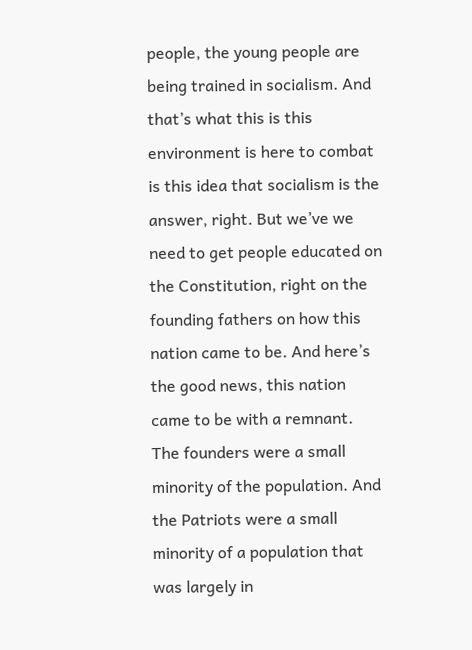people, the young people are being trained in socialism. And that’s what this is this environment is here to combat is this idea that socialism is the answer, right. But we’ve we need to get people educated on the Constitution, right on the founding fathers on how this nation came to be. And here’s the good news, this nation came to be with a remnant. The founders were a small minority of the population. And the Patriots were a small minority of a population that was largely in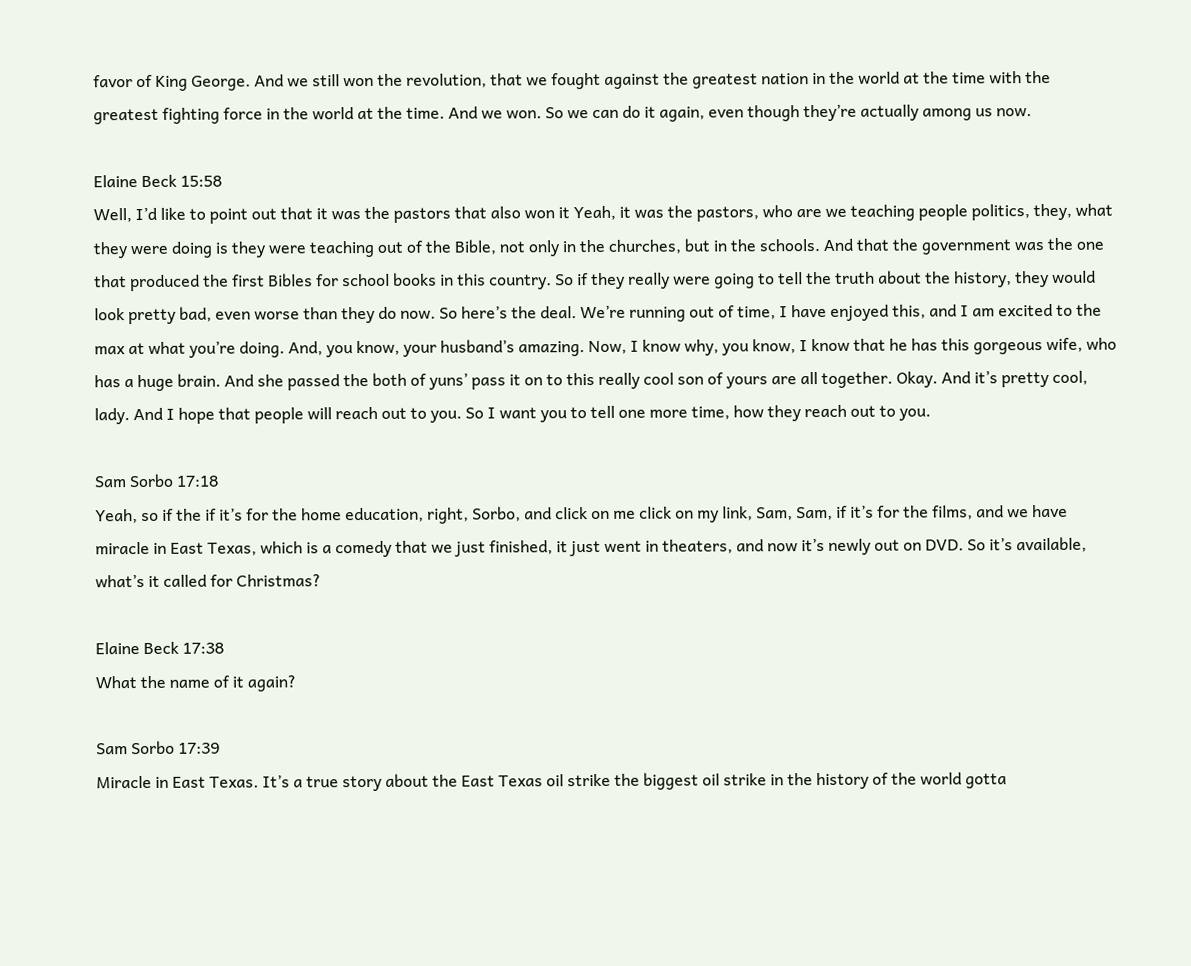favor of King George. And we still won the revolution, that we fought against the greatest nation in the world at the time with the greatest fighting force in the world at the time. And we won. So we can do it again, even though they’re actually among us now.

Elaine Beck 15:58
Well, I’d like to point out that it was the pastors that also won it Yeah, it was the pastors, who are we teaching people politics, they, what they were doing is they were teaching out of the Bible, not only in the churches, but in the schools. And that the government was the one that produced the first Bibles for school books in this country. So if they really were going to tell the truth about the history, they would look pretty bad, even worse than they do now. So here’s the deal. We’re running out of time, I have enjoyed this, and I am excited to the max at what you’re doing. And, you know, your husband’s amazing. Now, I know why, you know, I know that he has this gorgeous wife, who has a huge brain. And she passed the both of yuns’ pass it on to this really cool son of yours are all together. Okay. And it’s pretty cool, lady. And I hope that people will reach out to you. So I want you to tell one more time, how they reach out to you.

Sam Sorbo 17:18
Yeah, so if the if it’s for the home education, right, Sorbo, and click on me click on my link, Sam, Sam, if it’s for the films, and we have miracle in East Texas, which is a comedy that we just finished, it just went in theaters, and now it’s newly out on DVD. So it’s available, what’s it called for Christmas?

Elaine Beck 17:38
What the name of it again?

Sam Sorbo 17:39
Miracle in East Texas. It’s a true story about the East Texas oil strike the biggest oil strike in the history of the world gotta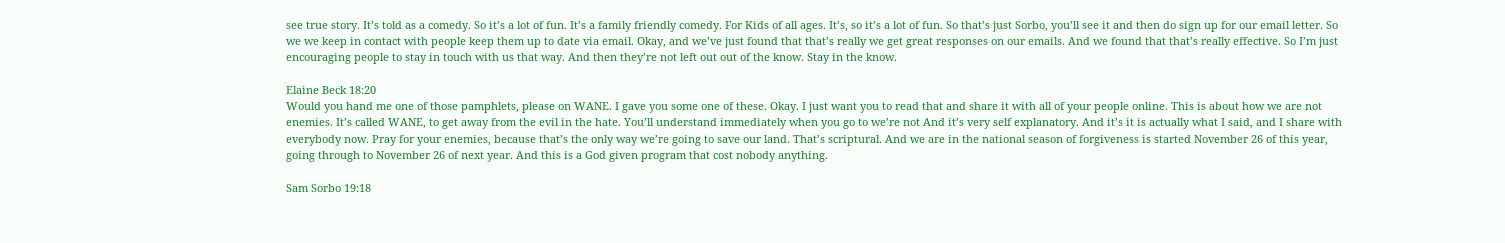see true story. It’s told as a comedy. So it’s a lot of fun. It’s a family friendly comedy. For Kids of all ages. It’s, so it’s a lot of fun. So that’s just Sorbo, you’ll see it and then do sign up for our email letter. So we we keep in contact with people keep them up to date via email. Okay, and we’ve just found that that’s really we get great responses on our emails. And we found that that’s really effective. So I’m just encouraging people to stay in touch with us that way. And then they’re not left out out of the know. Stay in the know.

Elaine Beck 18:20
Would you hand me one of those pamphlets, please on WANE. I gave you some one of these. Okay. I just want you to read that and share it with all of your people online. This is about how we are not enemies. It’s called WANE, to get away from the evil in the hate. You’ll understand immediately when you go to we’re not And it’s very self explanatory. And it’s it is actually what I said, and I share with everybody now. Pray for your enemies, because that’s the only way we’re going to save our land. That’s scriptural. And we are in the national season of forgiveness is started November 26 of this year, going through to November 26 of next year. And this is a God given program that cost nobody anything.

Sam Sorbo 19:18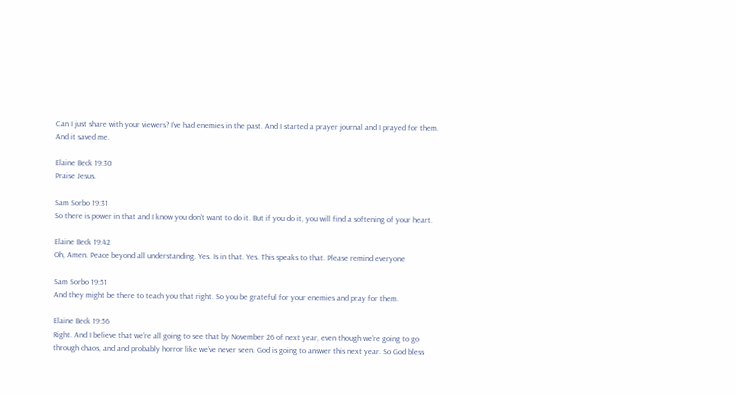Can I just share with your viewers? I’ve had enemies in the past. And I started a prayer journal and I prayed for them. And it saved me.

Elaine Beck 19:30
Praise Jesus.

Sam Sorbo 19:31
So there is power in that and I know you don’t want to do it. But if you do it, you will find a softening of your heart.

Elaine Beck 19:42
Oh, Amen. Peace beyond all understanding. Yes. Is in that. Yes. This speaks to that. Please remind everyone

Sam Sorbo 19:51
And they might be there to teach you that right. So you be grateful for your enemies and pray for them.

Elaine Beck 19:56
Right. And I believe that we’re all going to see that by November 26 of next year, even though we’re going to go through chaos, and and probably horror like we’ve never seen. God is going to answer this next year. So God bless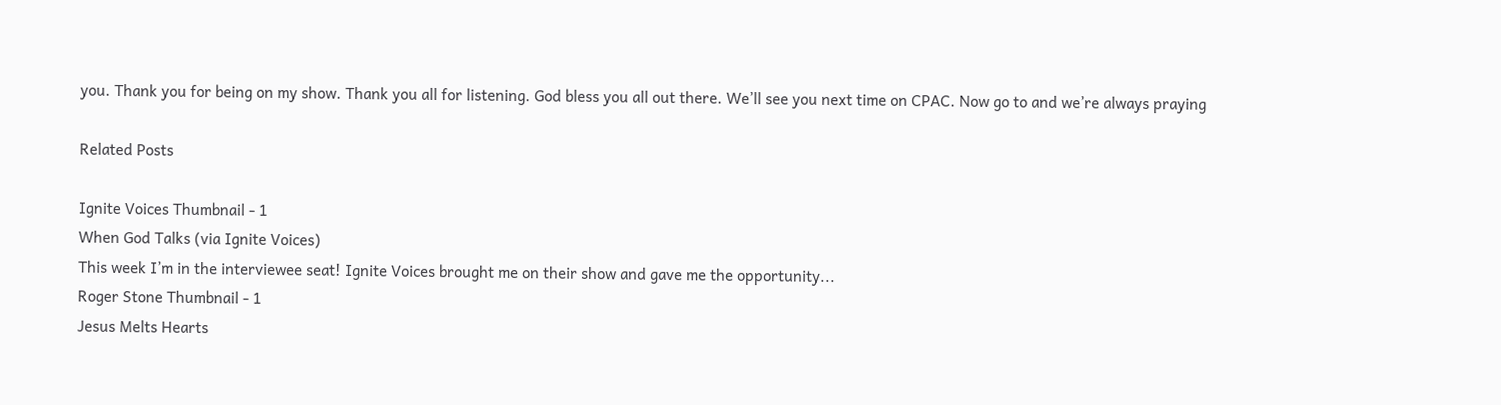you. Thank you for being on my show. Thank you all for listening. God bless you all out there. We’ll see you next time on CPAC. Now go to and we’re always praying

Related Posts

Ignite Voices Thumbnail - 1
When God Talks (via Ignite Voices)
This week I’m in the interviewee seat! Ignite Voices brought me on their show and gave me the opportunity...
Roger Stone Thumbnail - 1
Jesus Melts Hearts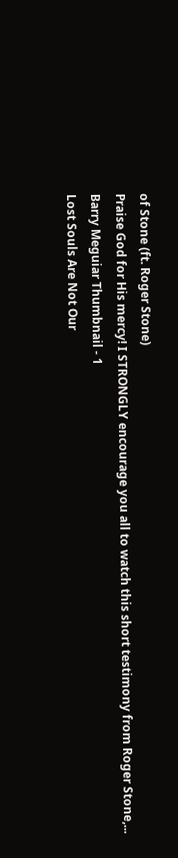of Stone (ft. Roger Stone)
Praise God for His mercy! I STRONGLY encourage you all to watch this short testimony from Roger Stone,...
Barry Meguiar Thumbnail - 1
Lost Souls Are Not Our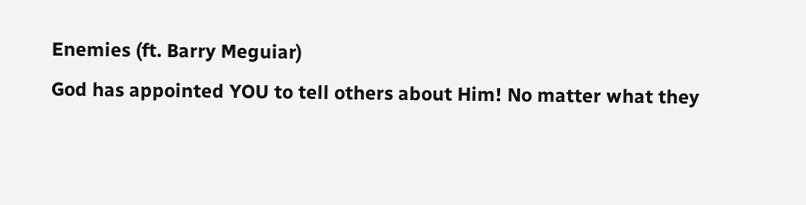Enemies (ft. Barry Meguiar)
God has appointed YOU to tell others about Him! No matter what they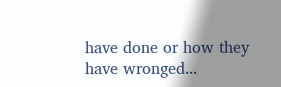have done or how they have wronged...